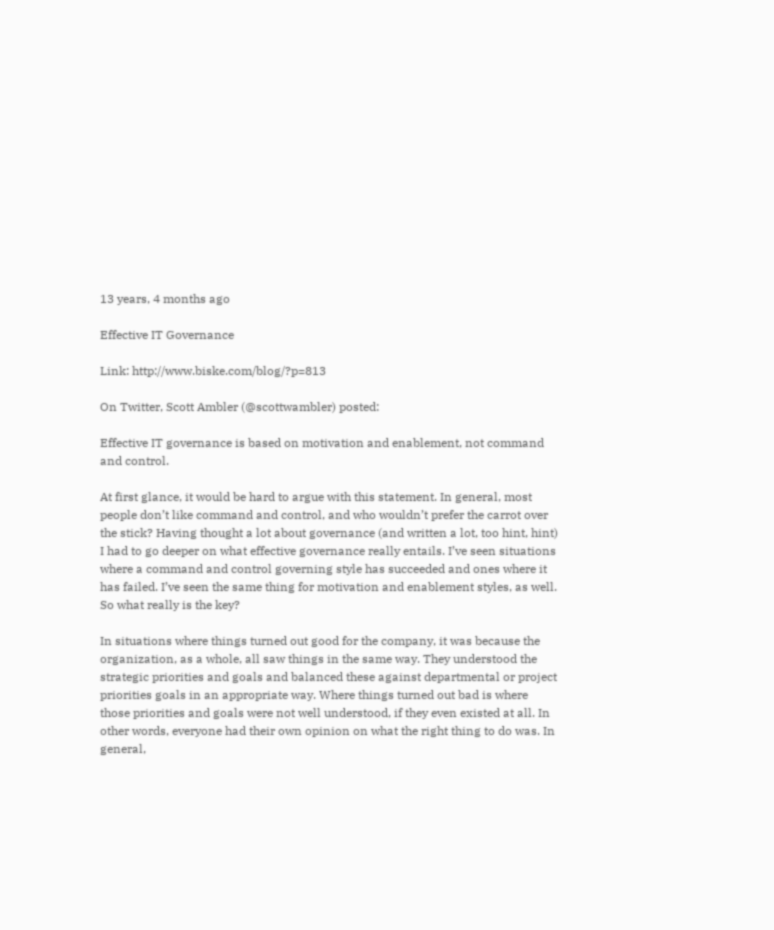13 years, 4 months ago

Effective IT Governance

Link: http://www.biske.com/blog/?p=813

On Twitter, Scott Ambler (@scottwambler) posted:

Effective IT governance is based on motivation and enablement, not command and control.

At first glance, it would be hard to argue with this statement. In general, most people don’t like command and control, and who wouldn’t prefer the carrot over the stick? Having thought a lot about governance (and written a lot, too hint, hint) I had to go deeper on what effective governance really entails. I’ve seen situations where a command and control governing style has succeeded and ones where it has failed. I’ve seen the same thing for motivation and enablement styles, as well. So what really is the key?

In situations where things turned out good for the company, it was because the organization, as a whole, all saw things in the same way. They understood the strategic priorities and goals and balanced these against departmental or project priorities goals in an appropriate way. Where things turned out bad is where those priorities and goals were not well understood, if they even existed at all. In other words, everyone had their own opinion on what the right thing to do was. In general,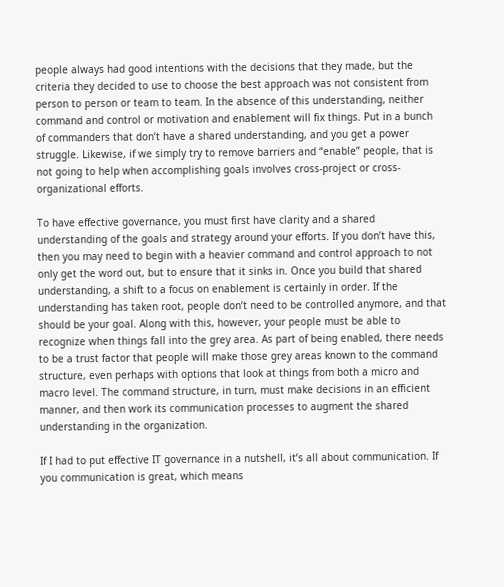people always had good intentions with the decisions that they made, but the criteria they decided to use to choose the best approach was not consistent from person to person or team to team. In the absence of this understanding, neither command and control or motivation and enablement will fix things. Put in a bunch of commanders that don’t have a shared understanding, and you get a power struggle. Likewise, if we simply try to remove barriers and “enable” people, that is not going to help when accomplishing goals involves cross-project or cross-organizational efforts.

To have effective governance, you must first have clarity and a shared understanding of the goals and strategy around your efforts. If you don’t have this, then you may need to begin with a heavier command and control approach to not only get the word out, but to ensure that it sinks in. Once you build that shared understanding, a shift to a focus on enablement is certainly in order. If the understanding has taken root, people don’t need to be controlled anymore, and that should be your goal. Along with this, however, your people must be able to recognize when things fall into the grey area. As part of being enabled, there needs to be a trust factor that people will make those grey areas known to the command structure, even perhaps with options that look at things from both a micro and macro level. The command structure, in turn, must make decisions in an efficient manner, and then work its communication processes to augment the shared understanding in the organization.

If I had to put effective IT governance in a nutshell, it’s all about communication. If you communication is great, which means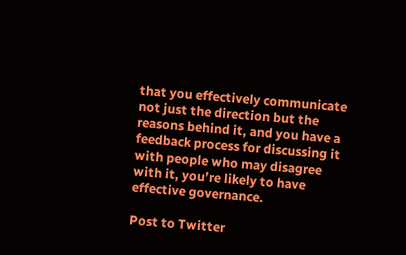that you effectively communicate not just the direction but the reasons behind it, and you have a feedback process for discussing it with people who may disagree with it, you’re likely to have effective governance.

Post to Twitter